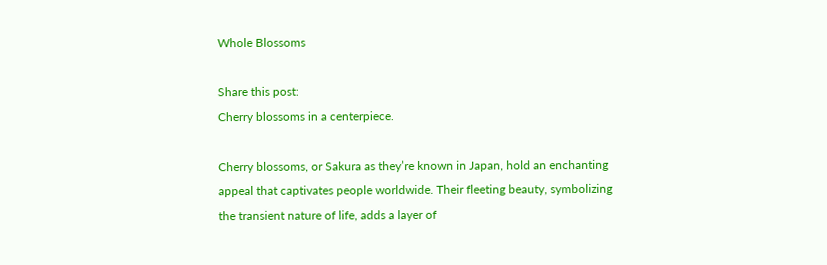Whole Blossoms

Share this post:
Cherry blossoms in a centerpiece.

Cherry blossoms, or Sakura as they’re known in Japan, hold an enchanting appeal that captivates people worldwide. Their fleeting beauty, symbolizing the transient nature of life, adds a layer of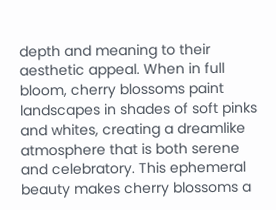depth and meaning to their aesthetic appeal. When in full bloom, cherry blossoms paint landscapes in shades of soft pinks and whites, creating a dreamlike atmosphere that is both serene and celebratory. This ephemeral beauty makes cherry blossoms a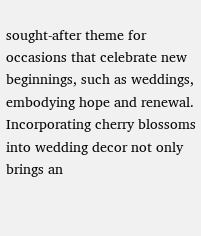sought-after theme for occasions that celebrate new beginnings, such as weddings, embodying hope and renewal. Incorporating cherry blossoms into wedding decor not only brings an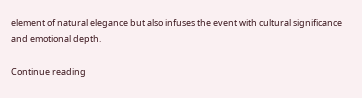element of natural elegance but also infuses the event with cultural significance and emotional depth.

Continue reading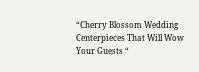“Cherry Blossom Wedding Centerpieces That Will Wow Your Guests “